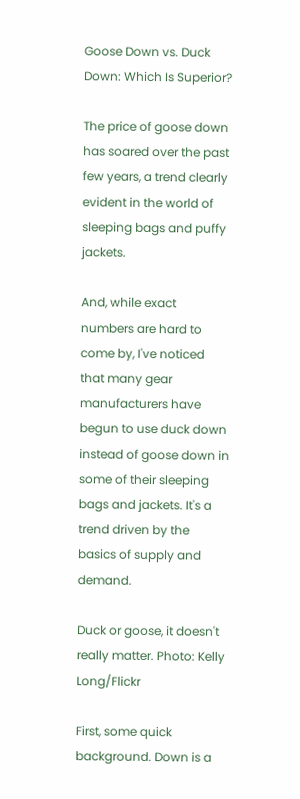Goose Down vs. Duck Down: Which Is Superior?

The price of goose down has soared over the past few years, a trend clearly evident in the world of sleeping bags and puffy jackets.

And, while exact numbers are hard to come by, I've noticed that many gear manufacturers have begun to use duck down instead of goose down in some of their sleeping bags and jackets. It's a trend driven by the basics of supply and demand.

Duck or goose, it doesn't really matter. Photo: Kelly Long/Flickr

First, some quick background. Down is a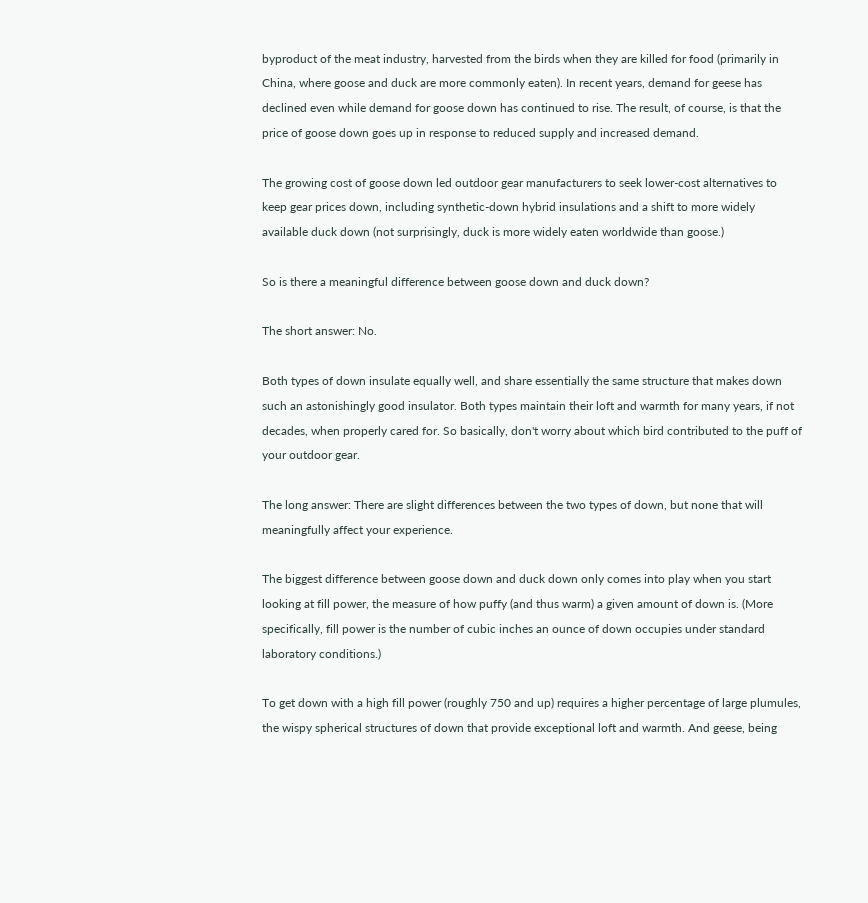byproduct of the meat industry, harvested from the birds when they are killed for food (primarily in China, where goose and duck are more commonly eaten). In recent years, demand for geese has declined even while demand for goose down has continued to rise. The result, of course, is that the price of goose down goes up in response to reduced supply and increased demand.

The growing cost of goose down led outdoor gear manufacturers to seek lower-cost alternatives to keep gear prices down, including synthetic-down hybrid insulations and a shift to more widely available duck down (not surprisingly, duck is more widely eaten worldwide than goose.)

So is there a meaningful difference between goose down and duck down?

The short answer: No.

Both types of down insulate equally well, and share essentially the same structure that makes down such an astonishingly good insulator. Both types maintain their loft and warmth for many years, if not decades, when properly cared for. So basically, don't worry about which bird contributed to the puff of your outdoor gear.

The long answer: There are slight differences between the two types of down, but none that will meaningfully affect your experience.

The biggest difference between goose down and duck down only comes into play when you start looking at fill power, the measure of how puffy (and thus warm) a given amount of down is. (More specifically, fill power is the number of cubic inches an ounce of down occupies under standard laboratory conditions.)

To get down with a high fill power (roughly 750 and up) requires a higher percentage of large plumules, the wispy spherical structures of down that provide exceptional loft and warmth. And geese, being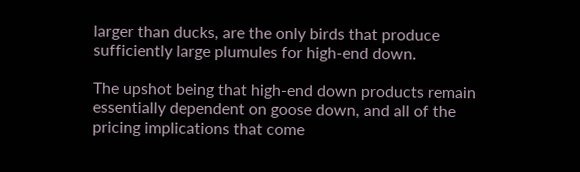larger than ducks, are the only birds that produce sufficiently large plumules for high-end down.

The upshot being that high-end down products remain essentially dependent on goose down, and all of the pricing implications that come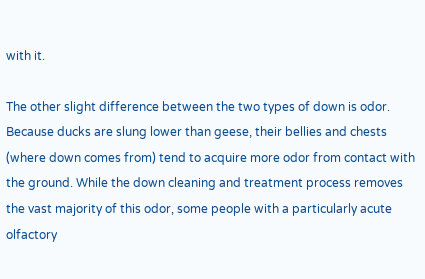with it.

The other slight difference between the two types of down is odor. Because ducks are slung lower than geese, their bellies and chests (where down comes from) tend to acquire more odor from contact with the ground. While the down cleaning and treatment process removes the vast majority of this odor, some people with a particularly acute olfactory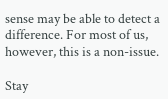sense may be able to detect a difference. For most of us, however, this is a non-issue.

Stay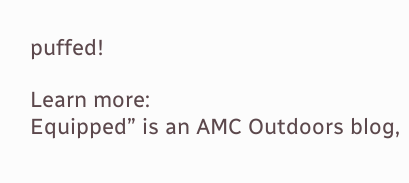puffed!

Learn more:
Equipped” is an AMC Outdoors blog,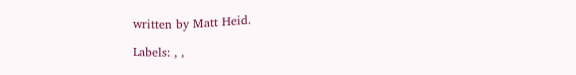written by Matt Heid.

Labels: , ,